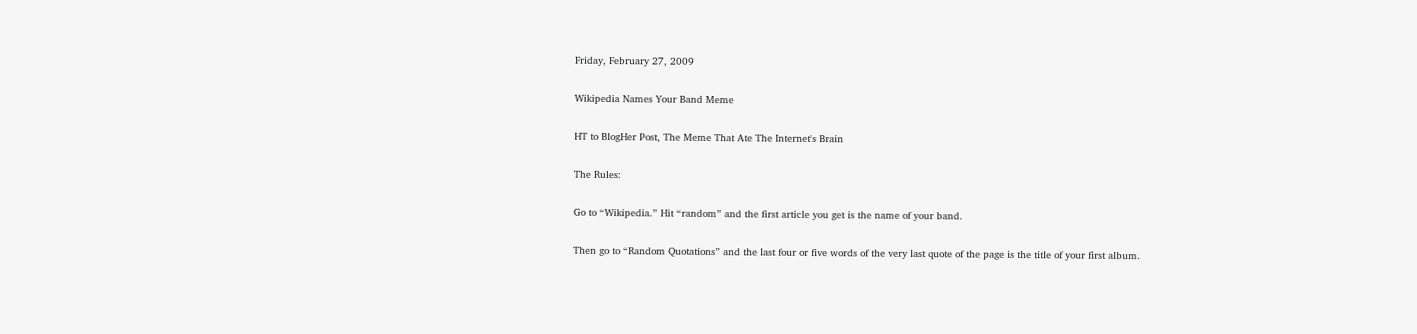Friday, February 27, 2009

Wikipedia Names Your Band Meme

HT to BlogHer Post, The Meme That Ate The Internet's Brain

The Rules:

Go to “Wikipedia.” Hit “random” and the first article you get is the name of your band.

Then go to “Random Quotations” and the last four or five words of the very last quote of the page is the title of your first album.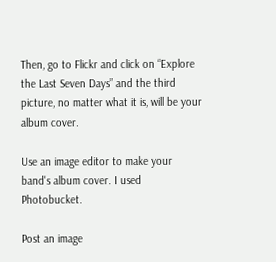Then, go to Flickr and click on “Explore the Last Seven Days” and the third picture, no matter what it is, will be your album cover.

Use an image editor to make your band's album cover. I used Photobucket.

Post an image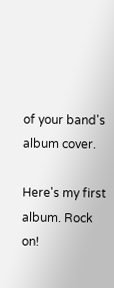of your band's album cover.

Here's my first album. Rock on!